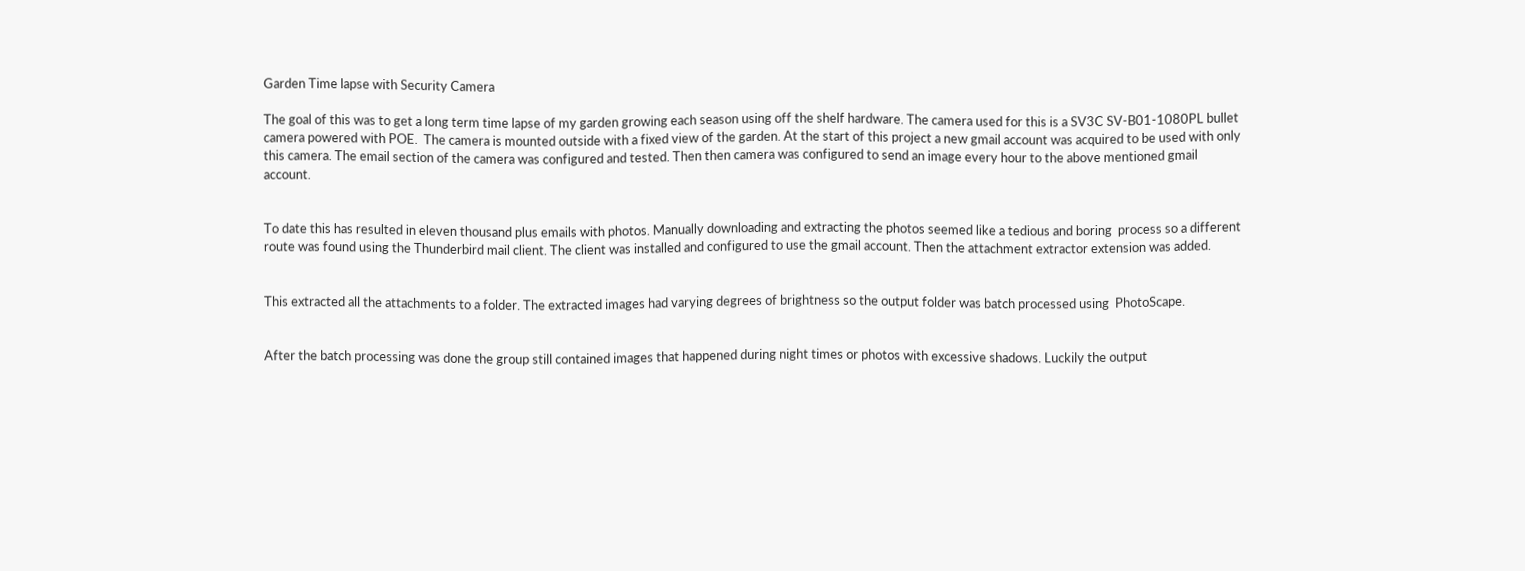Garden Time lapse with Security Camera

The goal of this was to get a long term time lapse of my garden growing each season using off the shelf hardware. The camera used for this is a SV3C SV-B01-1080PL bullet camera powered with POE.  The camera is mounted outside with a fixed view of the garden. At the start of this project a new gmail account was acquired to be used with only this camera. The email section of the camera was configured and tested. Then then camera was configured to send an image every hour to the above mentioned gmail account.


To date this has resulted in eleven thousand plus emails with photos. Manually downloading and extracting the photos seemed like a tedious and boring  process so a different route was found using the Thunderbird mail client. The client was installed and configured to use the gmail account. Then the attachment extractor extension was added.


This extracted all the attachments to a folder. The extracted images had varying degrees of brightness so the output folder was batch processed using  PhotoScape.


After the batch processing was done the group still contained images that happened during night times or photos with excessive shadows. Luckily the output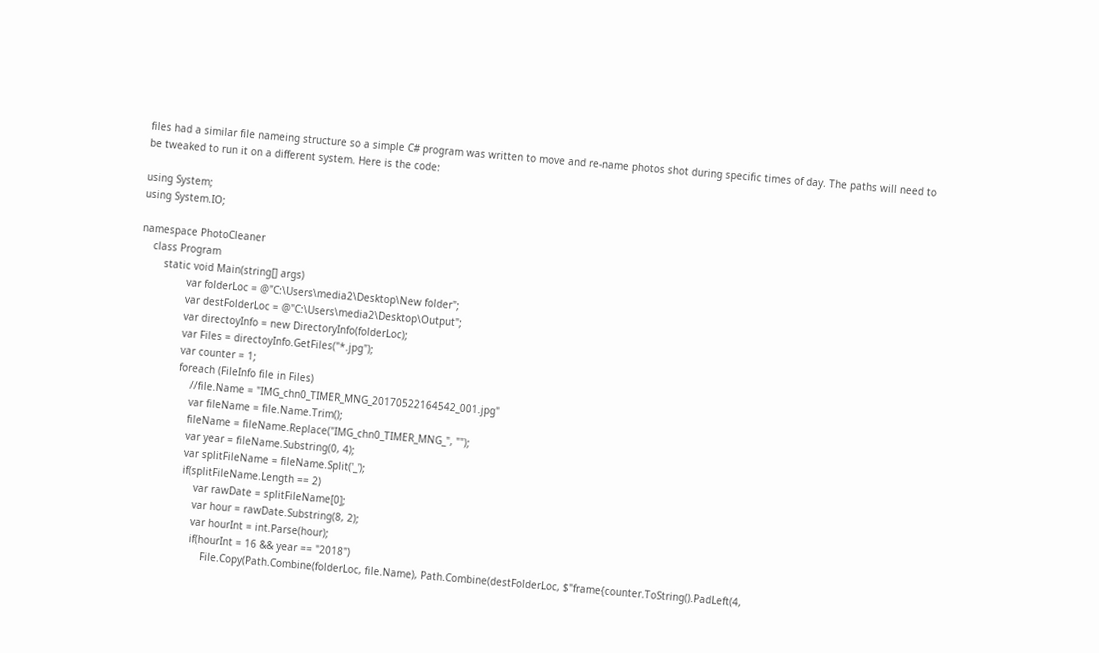files had a similar file nameing structure so a simple C# program was written to move and re-name photos shot during specific times of day. The paths will need to be tweaked to run it on a different system. Here is the code:

using System;
using System.IO;

namespace PhotoCleaner
    class Program
        static void Main(string[] args)
                var folderLoc = @"C:\Users\media2\Desktop\New folder";
                var destFolderLoc = @"C:\Users\media2\Desktop\Output";
                var directoyInfo = new DirectoryInfo(folderLoc);
                var Files = directoyInfo.GetFiles("*.jpg");
                var counter = 1;
                foreach (FileInfo file in Files)
                    //file.Name = "IMG_chn0_TIMER_MNG_20170522164542_001.jpg"
                    var fileName = file.Name.Trim();
                    fileName = fileName.Replace("IMG_chn0_TIMER_MNG_", "");
                    var year = fileName.Substring(0, 4);
                    var splitFileName = fileName.Split('_');
                    if(splitFileName.Length == 2)
                        var rawDate = splitFileName[0];
                        var hour = rawDate.Substring(8, 2);
                        var hourInt = int.Parse(hour);
                        if(hourInt = 16 && year == "2018")
                            File.Copy(Path.Combine(folderLoc, file.Name), Path.Combine(destFolderLoc, $"frame{counter.ToString().PadLeft(4,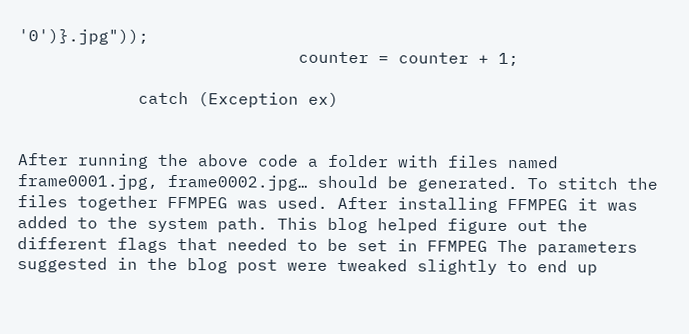'0')}.jpg"));
                            counter = counter + 1;

            catch (Exception ex)


After running the above code a folder with files named frame0001.jpg, frame0002.jpg… should be generated. To stitch the files together FFMPEG was used. After installing FFMPEG it was added to the system path. This blog helped figure out the different flags that needed to be set in FFMPEG The parameters suggested in the blog post were tweaked slightly to end up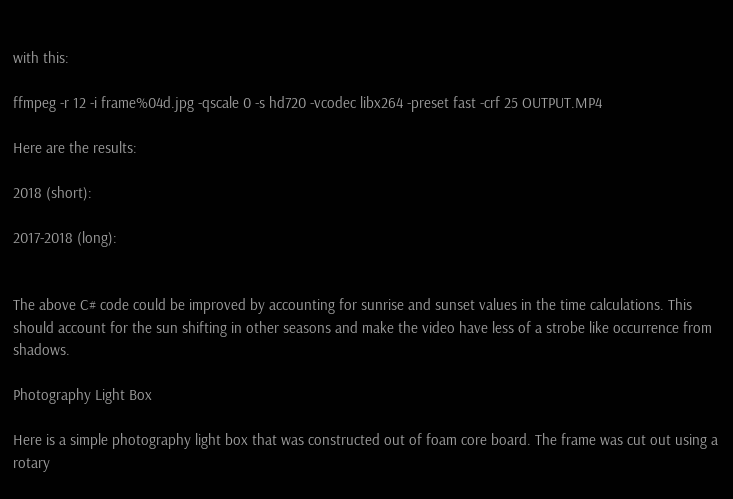with this:

ffmpeg -r 12 -i frame%04d.jpg -qscale 0 -s hd720 -vcodec libx264 -preset fast -crf 25 OUTPUT.MP4

Here are the results:

2018 (short):

2017-2018 (long):


The above C# code could be improved by accounting for sunrise and sunset values in the time calculations. This should account for the sun shifting in other seasons and make the video have less of a strobe like occurrence from shadows.

Photography Light Box

Here is a simple photography light box that was constructed out of foam core board. The frame was cut out using a rotary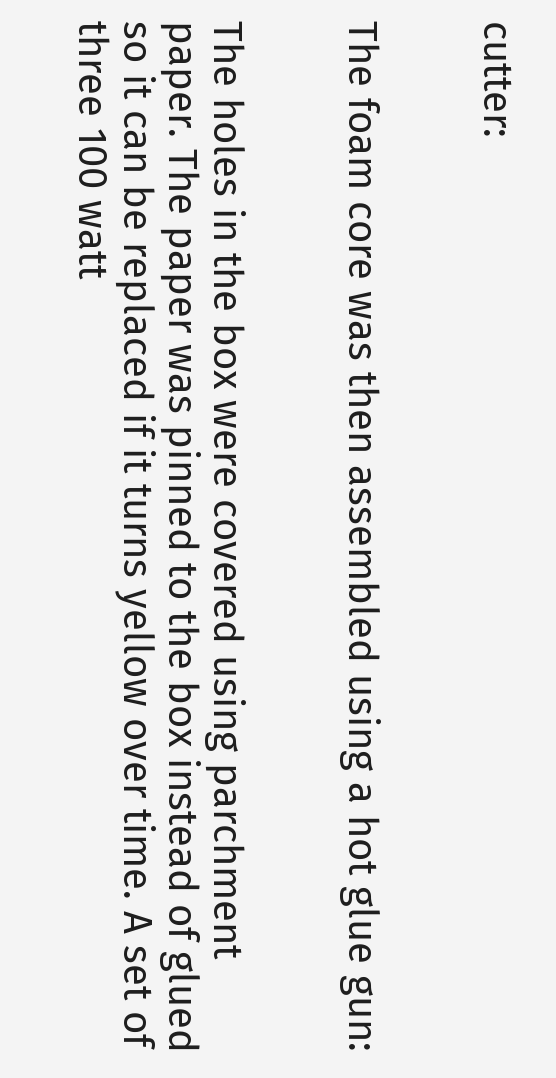cutter:


The foam core was then assembled using a hot glue gun:


The holes in the box were covered using parchment paper. The paper was pinned to the box instead of glued so it can be replaced if it turns yellow over time. A set of three 100 watt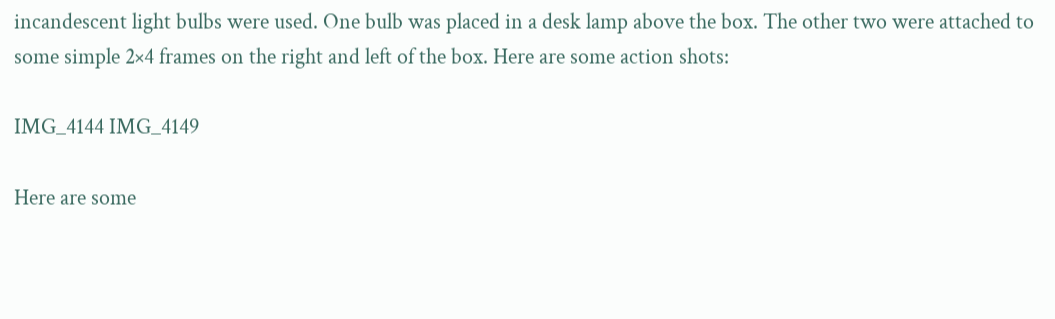incandescent light bulbs were used. One bulb was placed in a desk lamp above the box. The other two were attached to some simple 2×4 frames on the right and left of the box. Here are some action shots:

IMG_4144 IMG_4149

Here are some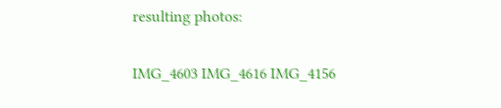resulting photos:

IMG_4603 IMG_4616 IMG_4156